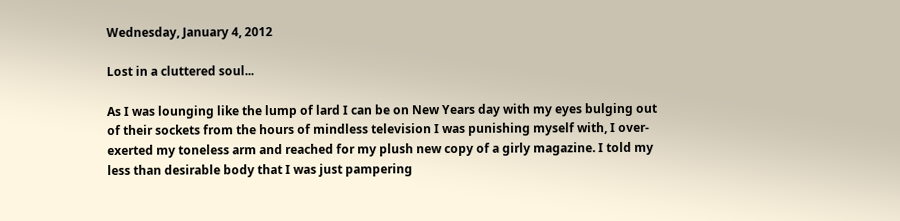Wednesday, January 4, 2012

Lost in a cluttered soul...

As I was lounging like the lump of lard I can be on New Years day with my eyes bulging out of their sockets from the hours of mindless television I was punishing myself with, I over-exerted my toneless arm and reached for my plush new copy of a girly magazine. I told my less than desirable body that I was just pampering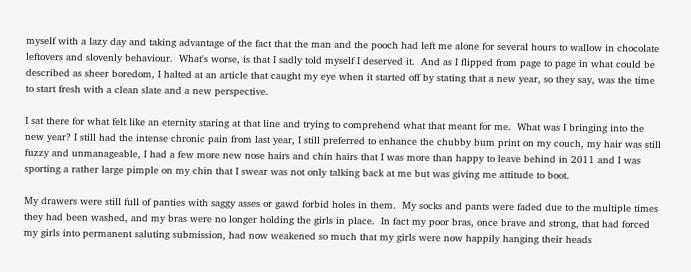myself with a lazy day and taking advantage of the fact that the man and the pooch had left me alone for several hours to wallow in chocolate leftovers and slovenly behaviour.  What's worse, is that I sadly told myself I deserved it.  And as I flipped from page to page in what could be described as sheer boredom, I halted at an article that caught my eye when it started off by stating that a new year, so they say, was the time to start fresh with a clean slate and a new perspective.

I sat there for what felt like an eternity staring at that line and trying to comprehend what that meant for me.  What was I bringing into the new year? I still had the intense chronic pain from last year, I still preferred to enhance the chubby bum print on my couch, my hair was still fuzzy and unmanageable, I had a few more new nose hairs and chin hairs that I was more than happy to leave behind in 2011 and I was sporting a rather large pimple on my chin that I swear was not only talking back at me but was giving me attitude to boot.

My drawers were still full of panties with saggy asses or gawd forbid holes in them.  My socks and pants were faded due to the multiple times they had been washed, and my bras were no longer holding the girls in place.  In fact my poor bras, once brave and strong, that had forced my girls into permanent saluting submission, had now weakened so much that my girls were now happily hanging their heads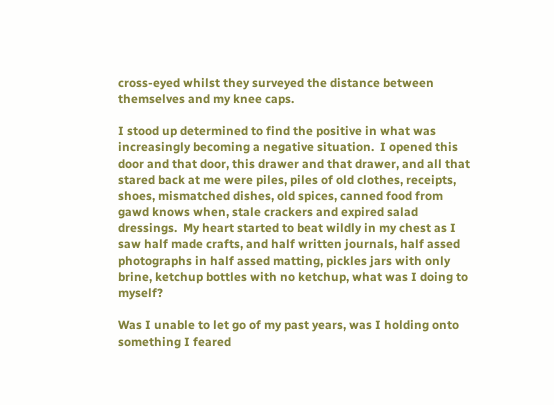cross-eyed whilst they surveyed the distance between themselves and my knee caps.

I stood up determined to find the positive in what was increasingly becoming a negative situation.  I opened this door and that door, this drawer and that drawer, and all that stared back at me were piles, piles of old clothes, receipts, shoes, mismatched dishes, old spices, canned food from gawd knows when, stale crackers and expired salad dressings.  My heart started to beat wildly in my chest as I saw half made crafts, and half written journals, half assed photographs in half assed matting, pickles jars with only brine, ketchup bottles with no ketchup, what was I doing to myself?

Was I unable to let go of my past years, was I holding onto something I feared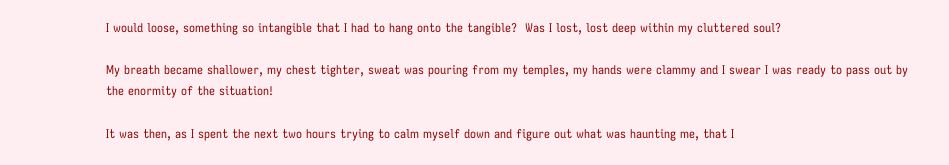I would loose, something so intangible that I had to hang onto the tangible?  Was I lost, lost deep within my cluttered soul?

My breath became shallower, my chest tighter, sweat was pouring from my temples, my hands were clammy and I swear I was ready to pass out by the enormity of the situation!

It was then, as I spent the next two hours trying to calm myself down and figure out what was haunting me, that I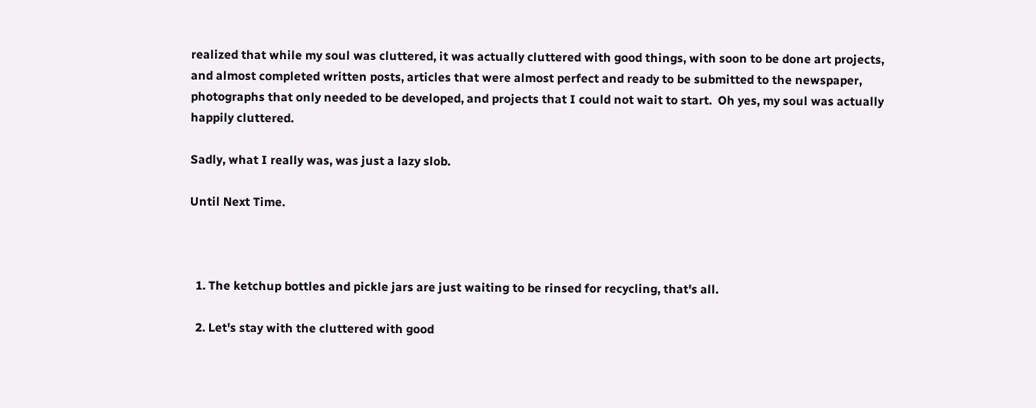realized that while my soul was cluttered, it was actually cluttered with good things, with soon to be done art projects, and almost completed written posts, articles that were almost perfect and ready to be submitted to the newspaper, photographs that only needed to be developed, and projects that I could not wait to start.  Oh yes, my soul was actually happily cluttered.

Sadly, what I really was, was just a lazy slob.

Until Next Time.



  1. The ketchup bottles and pickle jars are just waiting to be rinsed for recycling, that's all.

  2. Let's stay with the cluttered with good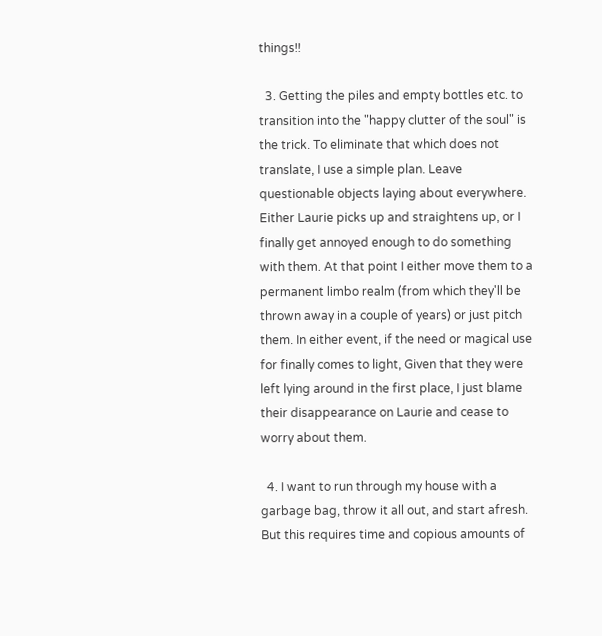things!!

  3. Getting the piles and empty bottles etc. to transition into the "happy clutter of the soul" is the trick. To eliminate that which does not translate, I use a simple plan. Leave questionable objects laying about everywhere. Either Laurie picks up and straightens up, or I finally get annoyed enough to do something with them. At that point I either move them to a permanent limbo realm (from which they'll be thrown away in a couple of years) or just pitch them. In either event, if the need or magical use for finally comes to light, Given that they were left lying around in the first place, I just blame their disappearance on Laurie and cease to worry about them.

  4. I want to run through my house with a garbage bag, throw it all out, and start afresh. But this requires time and copious amounts of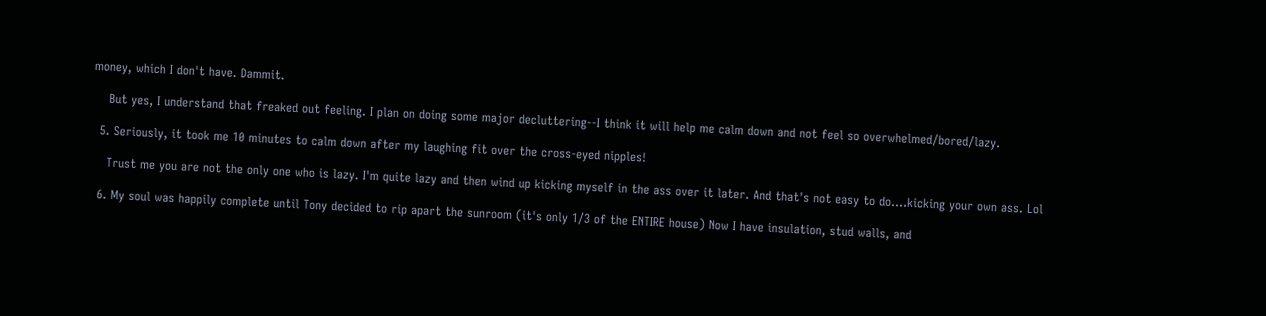money, which I don't have. Dammit.

    But yes, I understand that freaked out feeling. I plan on doing some major decluttering--I think it will help me calm down and not feel so overwhelmed/bored/lazy.

  5. Seriously, it took me 10 minutes to calm down after my laughing fit over the cross-eyed nipples!

    Trust me you are not the only one who is lazy. I'm quite lazy and then wind up kicking myself in the ass over it later. And that's not easy to do....kicking your own ass. Lol

  6. My soul was happily complete until Tony decided to rip apart the sunroom (it's only 1/3 of the ENTIRE house) Now I have insulation, stud walls, and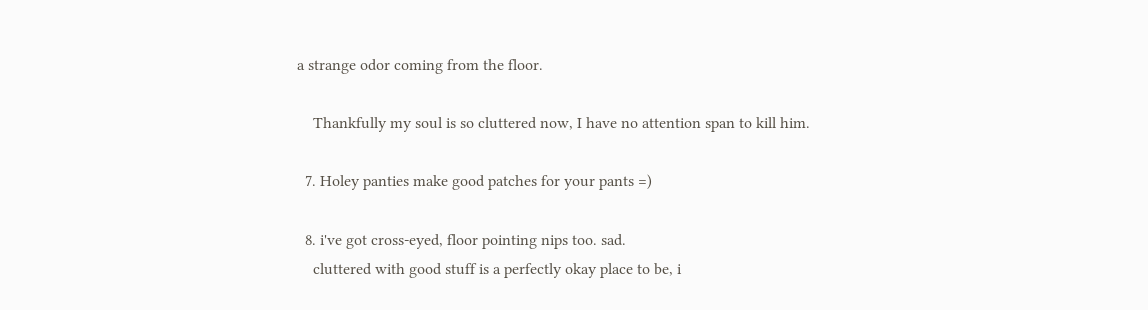a strange odor coming from the floor.

    Thankfully my soul is so cluttered now, I have no attention span to kill him.

  7. Holey panties make good patches for your pants =)

  8. i've got cross-eyed, floor pointing nips too. sad.
    cluttered with good stuff is a perfectly okay place to be, i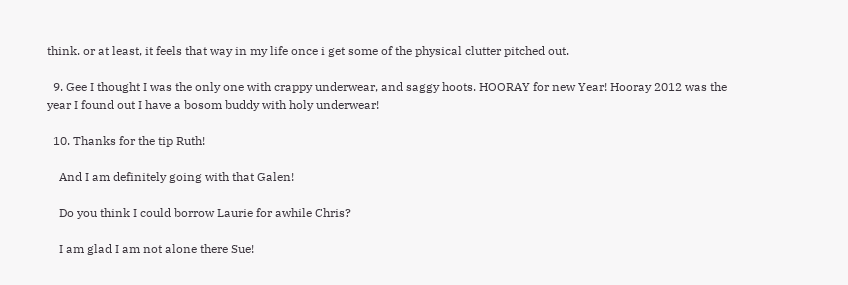think. or at least, it feels that way in my life once i get some of the physical clutter pitched out.

  9. Gee I thought I was the only one with crappy underwear, and saggy hoots. HOORAY for new Year! Hooray 2012 was the year I found out I have a bosom buddy with holy underwear!

  10. Thanks for the tip Ruth!

    And I am definitely going with that Galen!

    Do you think I could borrow Laurie for awhile Chris?

    I am glad I am not alone there Sue!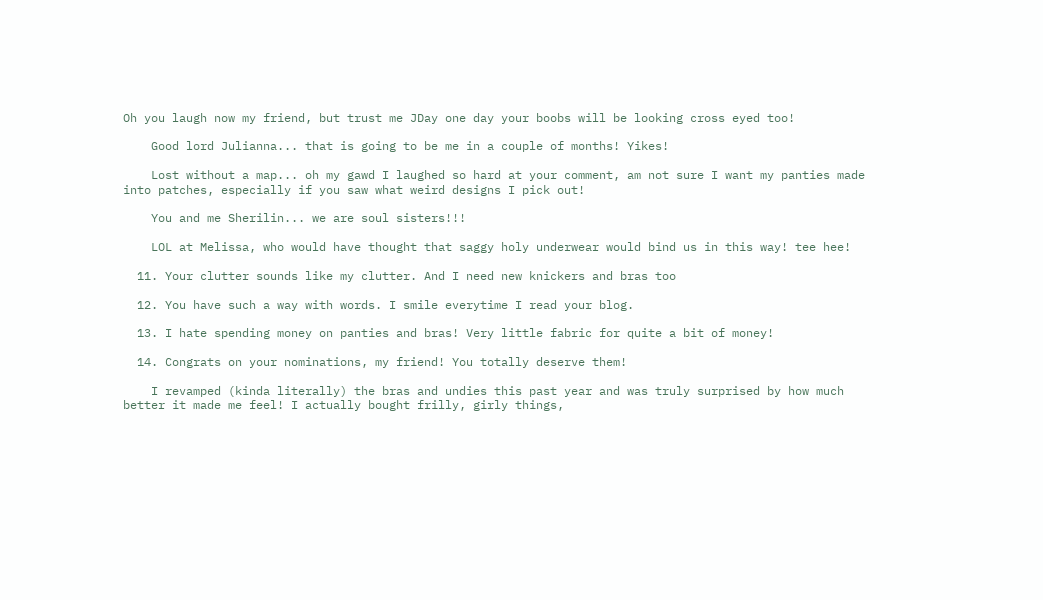Oh you laugh now my friend, but trust me JDay one day your boobs will be looking cross eyed too!

    Good lord Julianna... that is going to be me in a couple of months! Yikes!

    Lost without a map... oh my gawd I laughed so hard at your comment, am not sure I want my panties made into patches, especially if you saw what weird designs I pick out!

    You and me Sherilin... we are soul sisters!!!

    LOL at Melissa, who would have thought that saggy holy underwear would bind us in this way! tee hee!

  11. Your clutter sounds like my clutter. And I need new knickers and bras too

  12. You have such a way with words. I smile everytime I read your blog.

  13. I hate spending money on panties and bras! Very little fabric for quite a bit of money!

  14. Congrats on your nominations, my friend! You totally deserve them!

    I revamped (kinda literally) the bras and undies this past year and was truly surprised by how much better it made me feel! I actually bought frilly, girly things,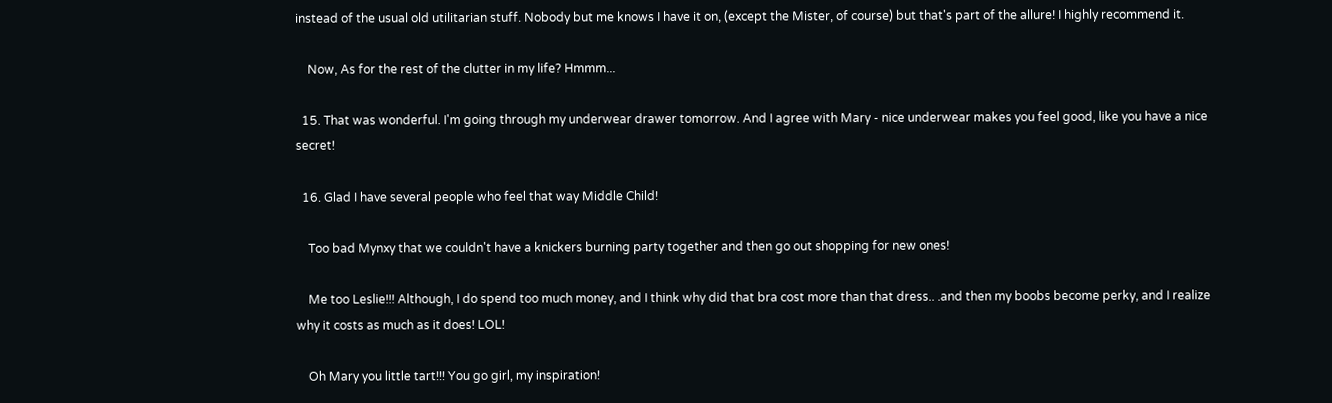instead of the usual old utilitarian stuff. Nobody but me knows I have it on, (except the Mister, of course) but that's part of the allure! I highly recommend it.

    Now, As for the rest of the clutter in my life? Hmmm...

  15. That was wonderful. I'm going through my underwear drawer tomorrow. And I agree with Mary - nice underwear makes you feel good, like you have a nice secret!

  16. Glad I have several people who feel that way Middle Child!

    Too bad Mynxy that we couldn't have a knickers burning party together and then go out shopping for new ones!

    Me too Leslie!!! Although, I do spend too much money, and I think why did that bra cost more than that dress.. .and then my boobs become perky, and I realize why it costs as much as it does! LOL!

    Oh Mary you little tart!!! You go girl, my inspiration!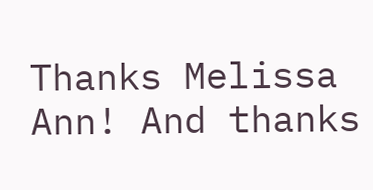Thanks Melissa Ann! And thanks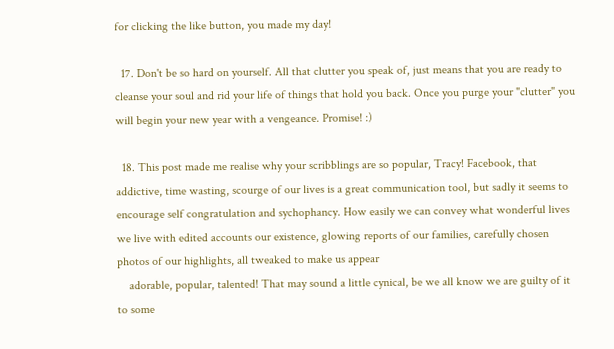for clicking the like button, you made my day!

  17. Don't be so hard on yourself. All that clutter you speak of, just means that you are ready to cleanse your soul and rid your life of things that hold you back. Once you purge your "clutter" you will begin your new year with a vengeance. Promise! :)

  18. This post made me realise why your scribblings are so popular, Tracy! Facebook, that addictive, time wasting, scourge of our lives is a great communication tool, but sadly it seems to encourage self congratulation and sychophancy. How easily we can convey what wonderful lives we live with edited accounts our existence, glowing reports of our families, carefully chosen photos of our highlights, all tweaked to make us appear
    adorable, popular, talented! That may sound a little cynical, be we all know we are guilty of it to some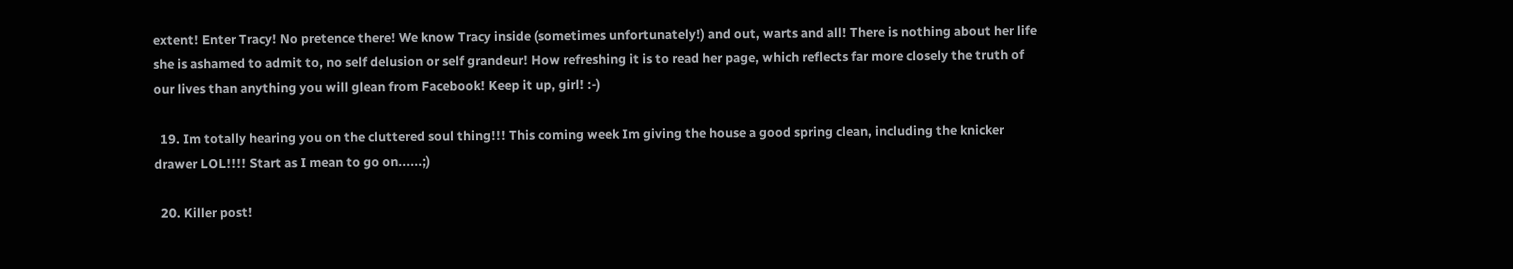extent! Enter Tracy! No pretence there! We know Tracy inside (sometimes unfortunately!) and out, warts and all! There is nothing about her life she is ashamed to admit to, no self delusion or self grandeur! How refreshing it is to read her page, which reflects far more closely the truth of our lives than anything you will glean from Facebook! Keep it up, girl! :-)

  19. Im totally hearing you on the cluttered soul thing!!! This coming week Im giving the house a good spring clean, including the knicker drawer LOL!!!! Start as I mean to go on......;)

  20. Killer post!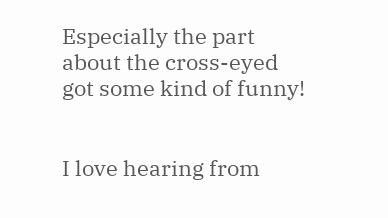Especially the part about the cross-eyed got some kind of funny!


I love hearing from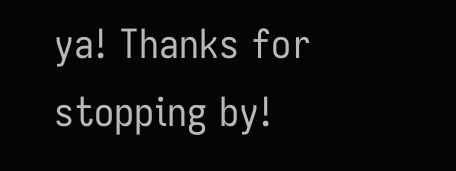ya! Thanks for stopping by!